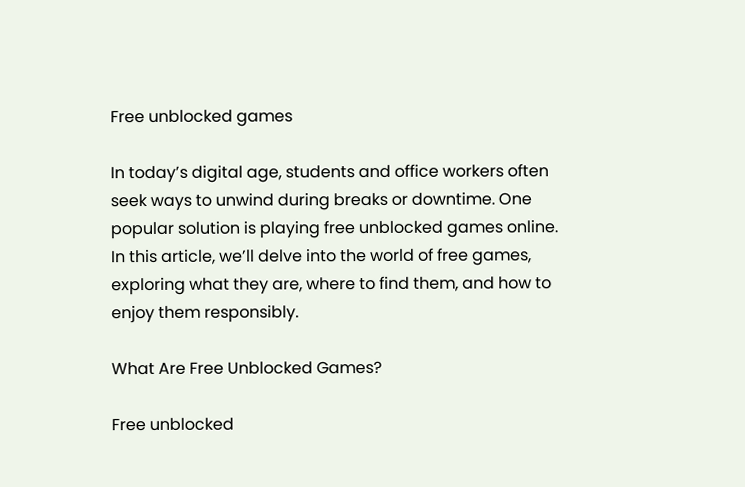Free unblocked games

In today’s digital age, students and office workers often seek ways to unwind during breaks or downtime. One popular solution is playing free unblocked games online. In this article, we’ll delve into the world of free games, exploring what they are, where to find them, and how to enjoy them responsibly.

What Are Free Unblocked Games?

Free unblocked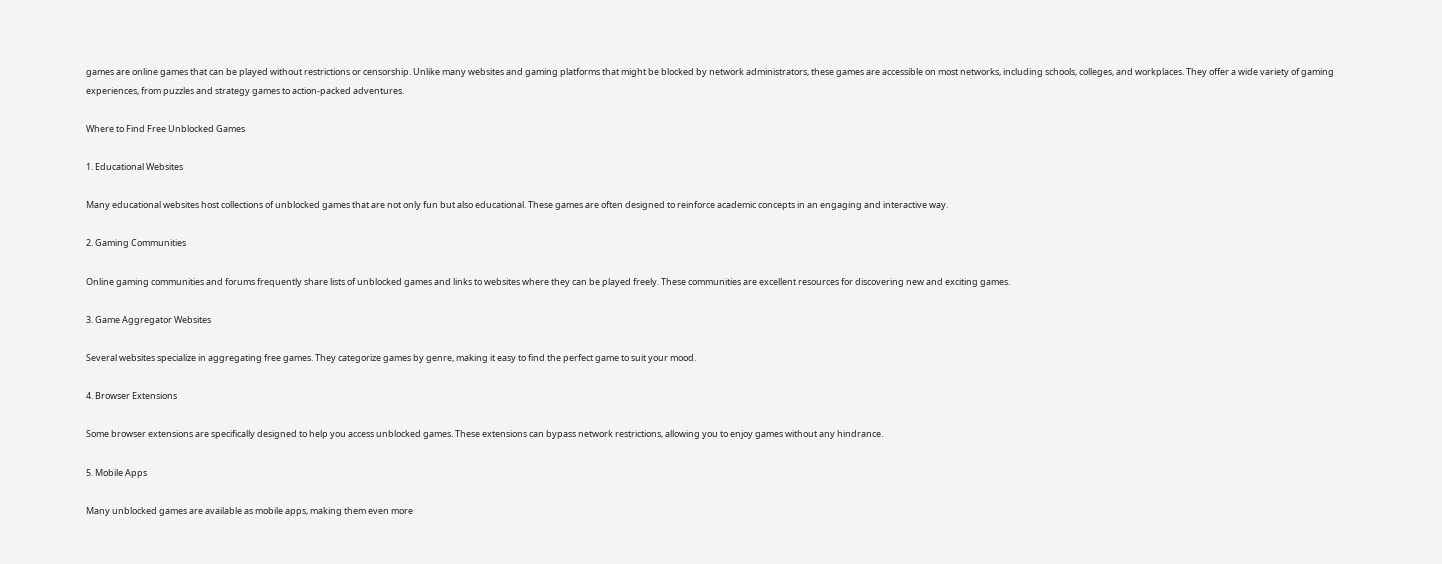games are online games that can be played without restrictions or censorship. Unlike many websites and gaming platforms that might be blocked by network administrators, these games are accessible on most networks, including schools, colleges, and workplaces. They offer a wide variety of gaming experiences, from puzzles and strategy games to action-packed adventures.

Where to Find Free Unblocked Games

1. Educational Websites

Many educational websites host collections of unblocked games that are not only fun but also educational. These games are often designed to reinforce academic concepts in an engaging and interactive way.

2. Gaming Communities

Online gaming communities and forums frequently share lists of unblocked games and links to websites where they can be played freely. These communities are excellent resources for discovering new and exciting games.

3. Game Aggregator Websites

Several websites specialize in aggregating free games. They categorize games by genre, making it easy to find the perfect game to suit your mood.

4. Browser Extensions

Some browser extensions are specifically designed to help you access unblocked games. These extensions can bypass network restrictions, allowing you to enjoy games without any hindrance.

5. Mobile Apps

Many unblocked games are available as mobile apps, making them even more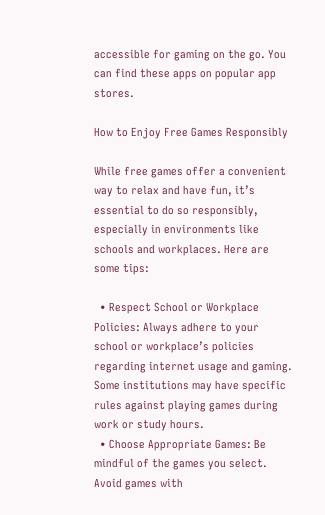accessible for gaming on the go. You can find these apps on popular app stores.

How to Enjoy Free Games Responsibly

While free games offer a convenient way to relax and have fun, it’s essential to do so responsibly, especially in environments like schools and workplaces. Here are some tips:

  • Respect School or Workplace Policies: Always adhere to your school or workplace’s policies regarding internet usage and gaming. Some institutions may have specific rules against playing games during work or study hours.
  • Choose Appropriate Games: Be mindful of the games you select. Avoid games with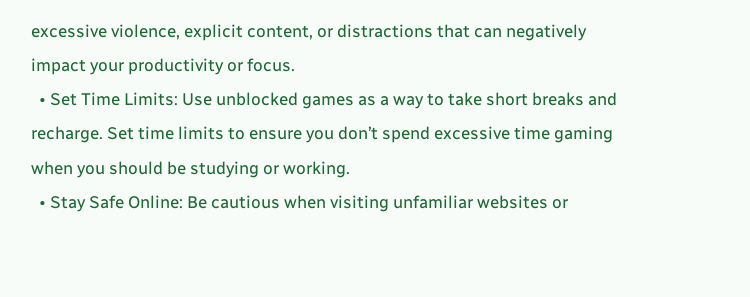excessive violence, explicit content, or distractions that can negatively impact your productivity or focus.
  • Set Time Limits: Use unblocked games as a way to take short breaks and recharge. Set time limits to ensure you don’t spend excessive time gaming when you should be studying or working.
  • Stay Safe Online: Be cautious when visiting unfamiliar websites or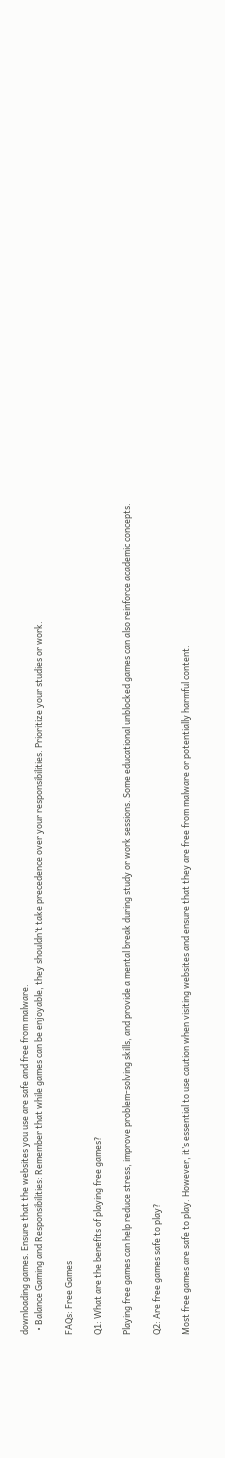downloading games. Ensure that the websites you use are safe and free from malware.
  • Balance Gaming and Responsibilities: Remember that while games can be enjoyable, they shouldn’t take precedence over your responsibilities. Prioritize your studies or work.

FAQs: Free Games

Q1: What are the benefits of playing free games?

Playing free games can help reduce stress, improve problem-solving skills, and provide a mental break during study or work sessions. Some educational unblocked games can also reinforce academic concepts.

Q2: Are free games safe to play?

Most free games are safe to play. However, it’s essential to use caution when visiting websites and ensure that they are free from malware or potentially harmful content.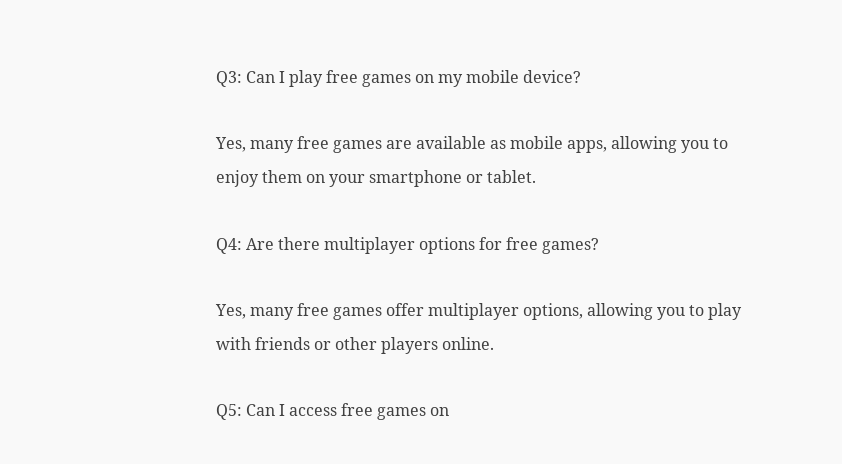Q3: Can I play free games on my mobile device?

Yes, many free games are available as mobile apps, allowing you to enjoy them on your smartphone or tablet.

Q4: Are there multiplayer options for free games?

Yes, many free games offer multiplayer options, allowing you to play with friends or other players online.

Q5: Can I access free games on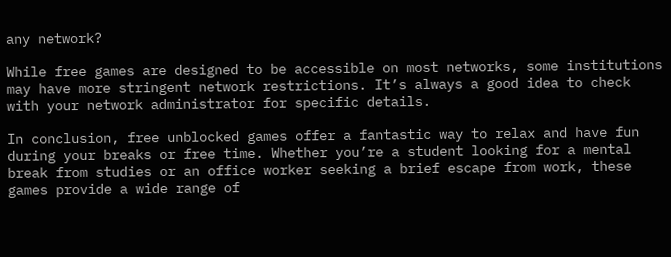any network?

While free games are designed to be accessible on most networks, some institutions may have more stringent network restrictions. It’s always a good idea to check with your network administrator for specific details.

In conclusion, free unblocked games offer a fantastic way to relax and have fun during your breaks or free time. Whether you’re a student looking for a mental break from studies or an office worker seeking a brief escape from work, these games provide a wide range of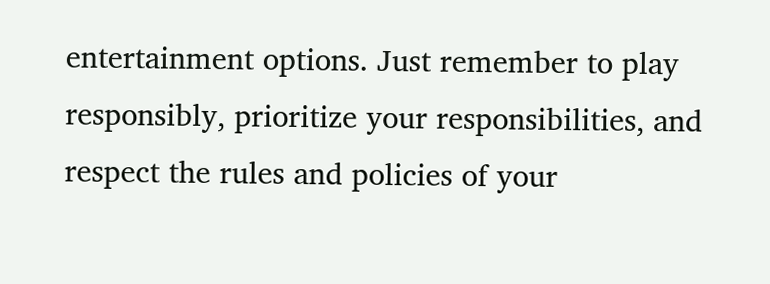entertainment options. Just remember to play responsibly, prioritize your responsibilities, and respect the rules and policies of your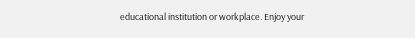educational institution or workplace. Enjoy your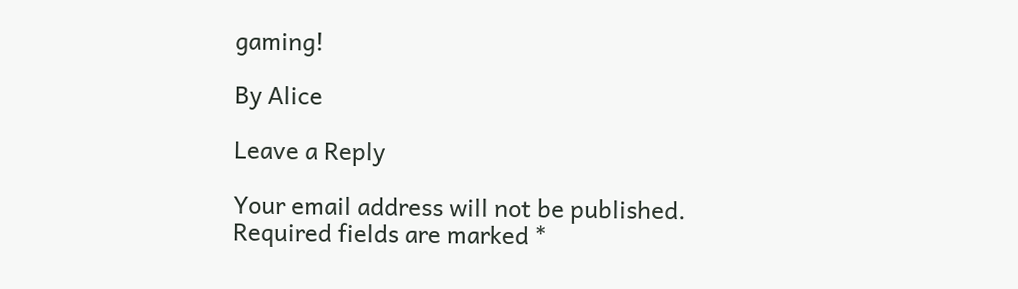gaming!

By Alice

Leave a Reply

Your email address will not be published. Required fields are marked *